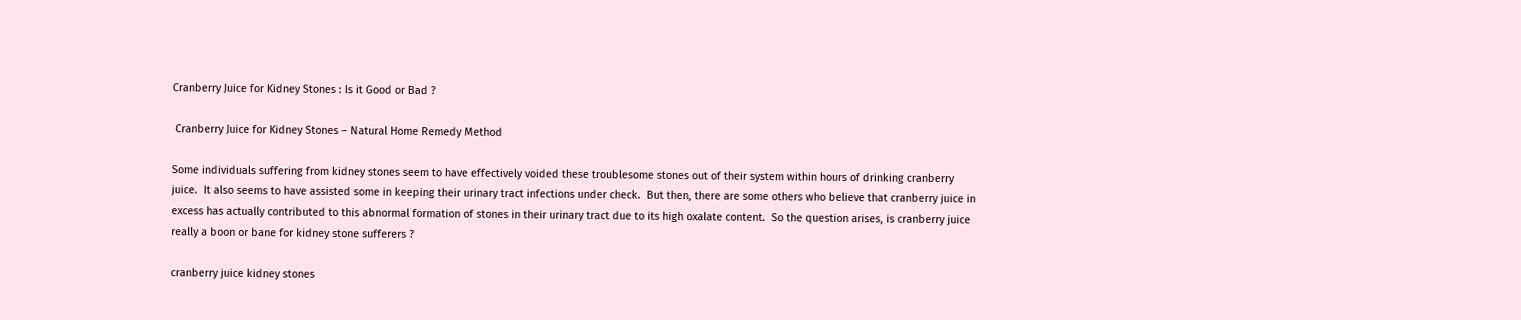Cranberry Juice for Kidney Stones : Is it Good or Bad ?

 Cranberry Juice for Kidney Stones – Natural Home Remedy Method

Some individuals suffering from kidney stones seem to have effectively voided these troublesome stones out of their system within hours of drinking cranberry juice.  It also seems to have assisted some in keeping their urinary tract infections under check.  But then, there are some others who believe that cranberry juice in excess has actually contributed to this abnormal formation of stones in their urinary tract due to its high oxalate content.  So the question arises, is cranberry juice really a boon or bane for kidney stone sufferers ?

cranberry juice kidney stones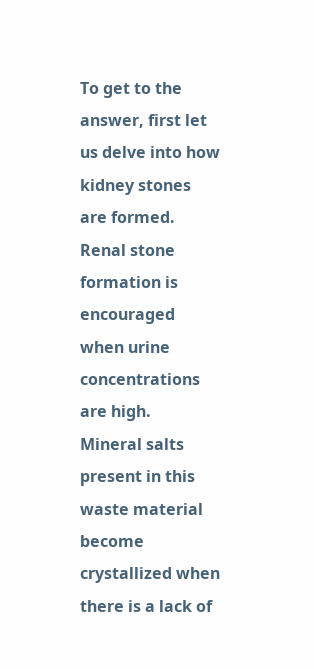To get to the answer, first let us delve into how kidney stones are formed.  Renal stone formation is encouraged when urine concentrations are high.  Mineral salts present in this waste material become crystallized when there is a lack of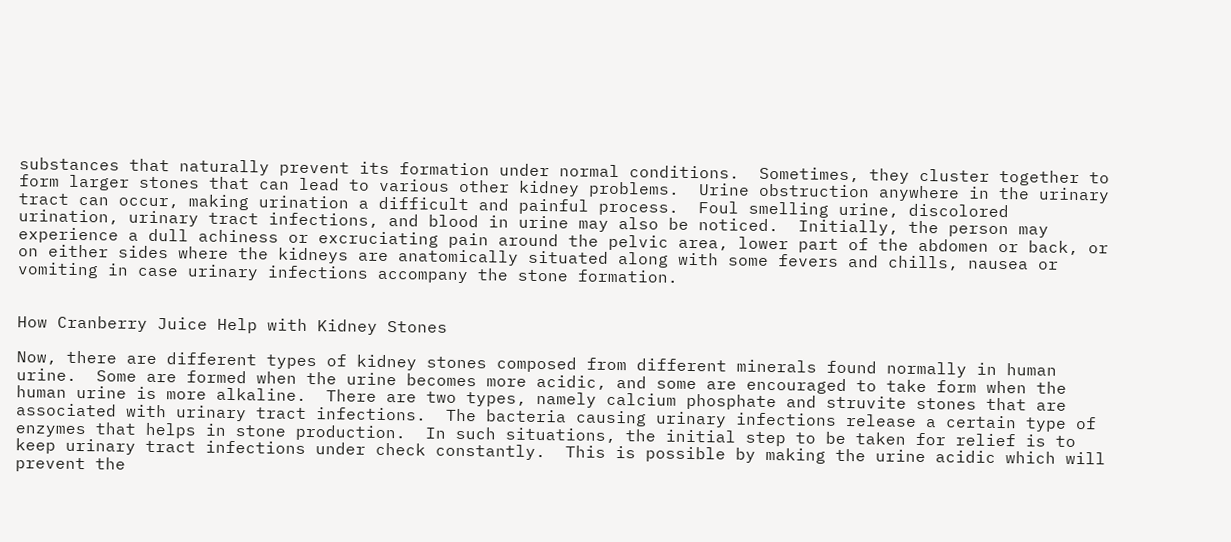substances that naturally prevent its formation under normal conditions.  Sometimes, they cluster together to form larger stones that can lead to various other kidney problems.  Urine obstruction anywhere in the urinary tract can occur, making urination a difficult and painful process.  Foul smelling urine, discolored urination, urinary tract infections, and blood in urine may also be noticed.  Initially, the person may experience a dull achiness or excruciating pain around the pelvic area, lower part of the abdomen or back, or on either sides where the kidneys are anatomically situated along with some fevers and chills, nausea or vomiting in case urinary infections accompany the stone formation.


How Cranberry Juice Help with Kidney Stones

Now, there are different types of kidney stones composed from different minerals found normally in human urine.  Some are formed when the urine becomes more acidic, and some are encouraged to take form when the human urine is more alkaline.  There are two types, namely calcium phosphate and struvite stones that are associated with urinary tract infections.  The bacteria causing urinary infections release a certain type of enzymes that helps in stone production.  In such situations, the initial step to be taken for relief is to keep urinary tract infections under check constantly.  This is possible by making the urine acidic which will prevent the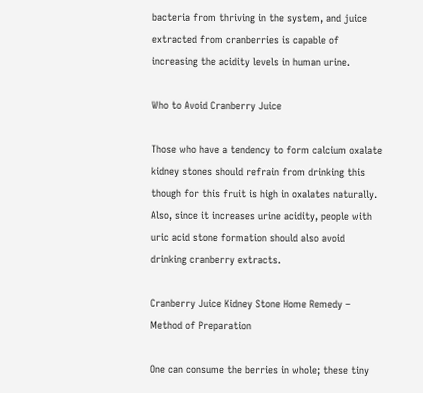bacteria from thriving in the system, and juice extracted from cranberries is capable of increasing the acidity levels in human urine.

Who to Avoid Cranberry Juice

Those who have a tendency to form calcium oxalate kidney stones should refrain from drinking this though for this fruit is high in oxalates naturally.  Also, since it increases urine acidity, people with uric acid stone formation should also avoid drinking cranberry extracts.

Cranberry Juice Kidney Stone Home Remedy – Method of Preparation

One can consume the berries in whole; these tiny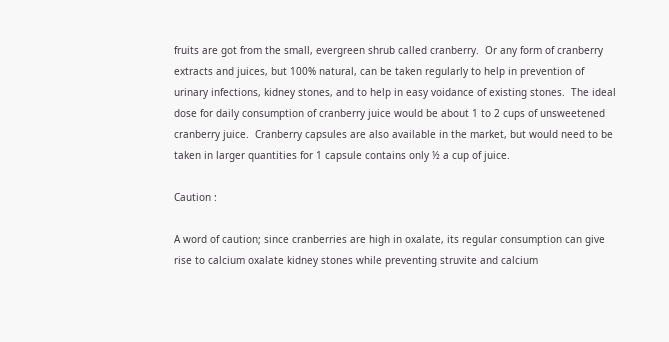fruits are got from the small, evergreen shrub called cranberry.  Or any form of cranberry extracts and juices, but 100% natural, can be taken regularly to help in prevention of urinary infections, kidney stones, and to help in easy voidance of existing stones.  The ideal dose for daily consumption of cranberry juice would be about 1 to 2 cups of unsweetened cranberry juice.  Cranberry capsules are also available in the market, but would need to be taken in larger quantities for 1 capsule contains only ½ a cup of juice.

Caution :

A word of caution; since cranberries are high in oxalate, its regular consumption can give rise to calcium oxalate kidney stones while preventing struvite and calcium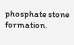phosphate stone formation.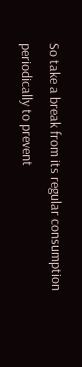So take a break from its regular consumption periodically to prevent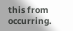this from occurring.